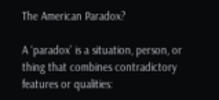The American Paradox?

A ‘paradox’ is a situation, person, or thing that combines contradictory features or qualities: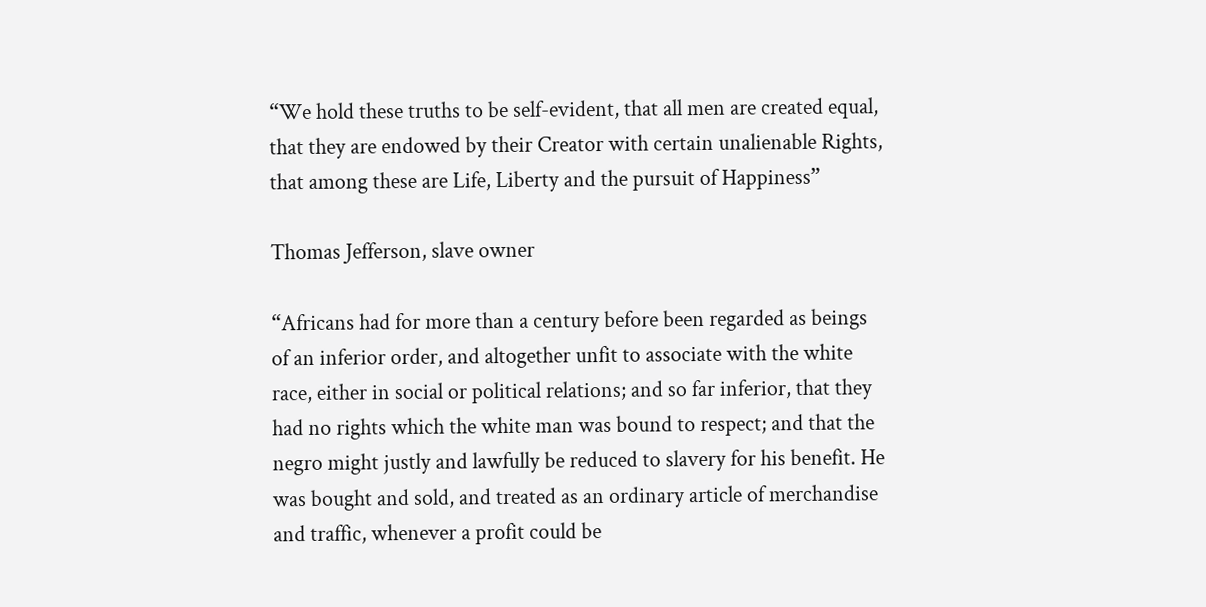“We hold these truths to be self-evident, that all men are created equal, that they are endowed by their Creator with certain unalienable Rights, that among these are Life, Liberty and the pursuit of Happiness”

Thomas Jefferson, slave owner

“Africans had for more than a century before been regarded as beings of an inferior order, and altogether unfit to associate with the white race, either in social or political relations; and so far inferior, that they had no rights which the white man was bound to respect; and that the negro might justly and lawfully be reduced to slavery for his benefit. He was bought and sold, and treated as an ordinary article of merchandise and traffic, whenever a profit could be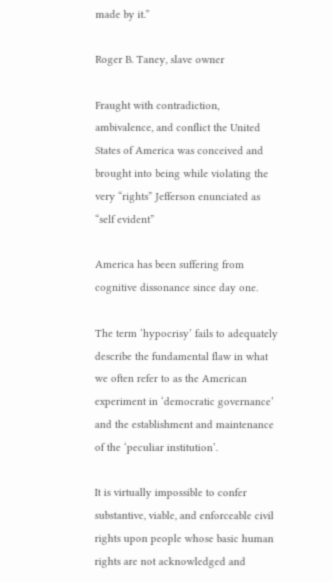made by it.”

Roger B. Taney, slave owner

Fraught with contradiction, ambivalence, and conflict the United States of America was conceived and brought into being while violating the very “rights” Jefferson enunciated as “self evident”

America has been suffering from cognitive dissonance since day one.

The term ‘hypocrisy’ fails to adequately describe the fundamental flaw in what we often refer to as the American experiment in ‘democratic governance’ and the establishment and maintenance of the ‘peculiar institution’.

It is virtually impossible to confer substantive, viable, and enforceable civil rights upon people whose basic human rights are not acknowledged and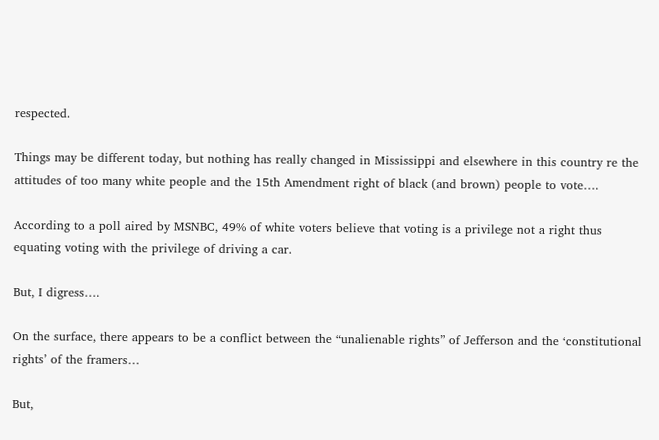respected.

Things may be different today, but nothing has really changed in Mississippi and elsewhere in this country re the attitudes of too many white people and the 15th Amendment right of black (and brown) people to vote….

According to a poll aired by MSNBC, 49% of white voters believe that voting is a privilege not a right thus equating voting with the privilege of driving a car.

But, I digress….

On the surface, there appears to be a conflict between the “unalienable rights” of Jefferson and the ‘constitutional rights’ of the framers…

But,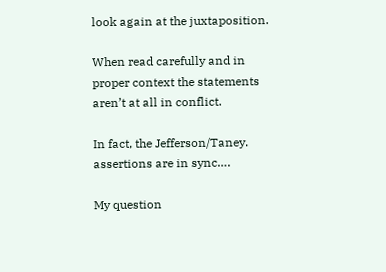look again at the juxtaposition.

When read carefully and in proper context the statements aren’t at all in conflict.

In fact, the Jefferson/Taney. assertions are in sync….

My question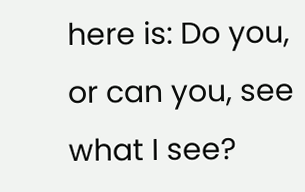here is: Do you, or can you, see what I see?